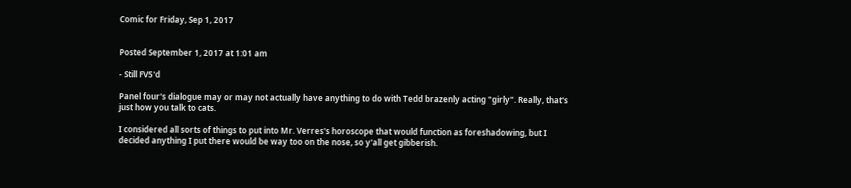Comic for Friday, Sep 1, 2017


Posted September 1, 2017 at 1:01 am

- Still FV5'd

Panel four's dialogue may or may not actually have anything to do with Tedd brazenly acting "girly". Really, that's just how you talk to cats.

I considered all sorts of things to put into Mr. Verres's horoscope that would function as foreshadowing, but I decided anything I put there would be way too on the nose, so y'all get gibberish.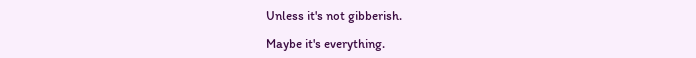Unless it's not gibberish.

Maybe it's everything.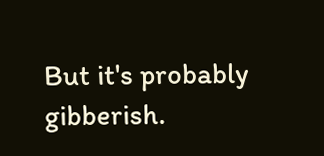But it's probably gibberish.